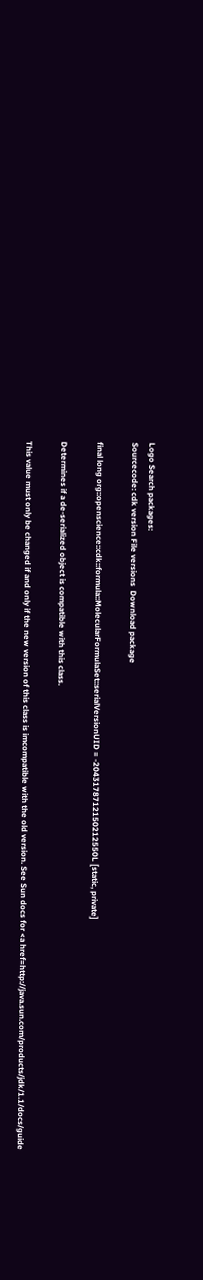Logo Search packages:
Sourcecode: cdk version File versions  Download package

final long org::openscience::cdk::formula::MolecularFormulaSet::serialVersionUID = -2043178712150212550L [static, private]

Determines if a de-serialized object is compatible with this class.

This value must only be changed if and only if the new version of this class is imcompatible with the old version. See Sun docs for <a href=http://java.sun.com/products/jdk/1.1/docs/guide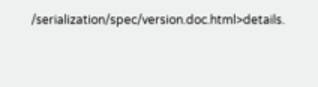/serialization/spec/version.doc.html>details.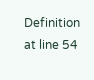Definition at line 54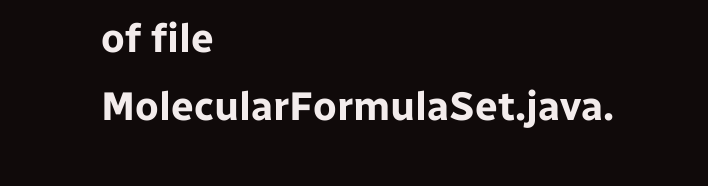of file MolecularFormulaSet.java.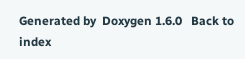Generated by  Doxygen 1.6.0   Back to index